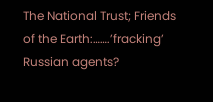The National Trust; Friends of the Earth:…….’fracking’ Russian agents?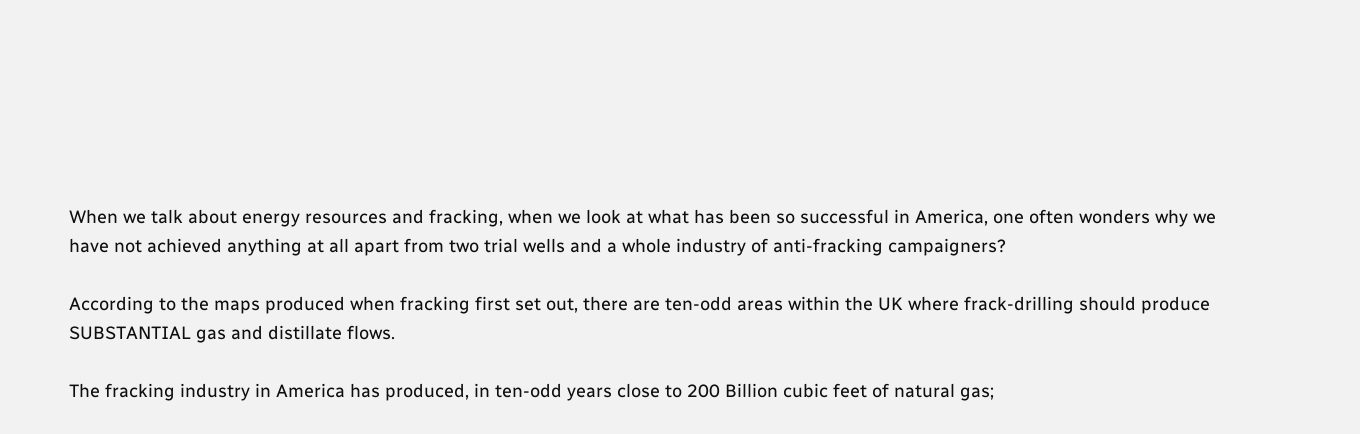When we talk about energy resources and fracking, when we look at what has been so successful in America, one often wonders why we have not achieved anything at all apart from two trial wells and a whole industry of anti-fracking campaigners?

According to the maps produced when fracking first set out, there are ten-odd areas within the UK where frack-drilling should produce SUBSTANTIAL gas and distillate flows.

The fracking industry in America has produced, in ten-odd years close to 200 Billion cubic feet of natural gas;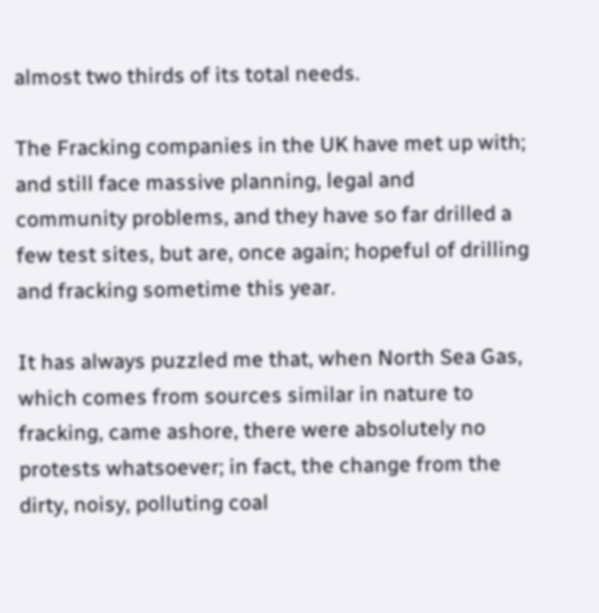almost two thirds of its total needs.

The Fracking companies in the UK have met up with; and still face massive planning, legal and community problems, and they have so far drilled a few test sites, but are, once again; hopeful of drilling and fracking sometime this year.

It has always puzzled me that, when North Sea Gas, which comes from sources similar in nature to fracking, came ashore, there were absolutely no protests whatsoever; in fact, the change from the dirty, noisy, polluting coal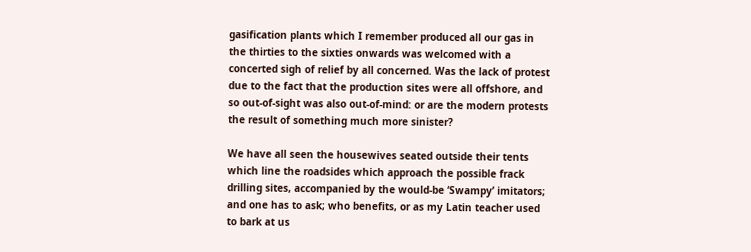gasification plants which I remember produced all our gas in the thirties to the sixties onwards was welcomed with a concerted sigh of relief by all concerned. Was the lack of protest due to the fact that the production sites were all offshore, and so out-of-sight was also out-of-mind: or are the modern protests the result of something much more sinister?

We have all seen the housewives seated outside their tents which line the roadsides which approach the possible frack drilling sites, accompanied by the would-be ‘Swampy’ imitators; and one has to ask; who benefits, or as my Latin teacher used to bark at us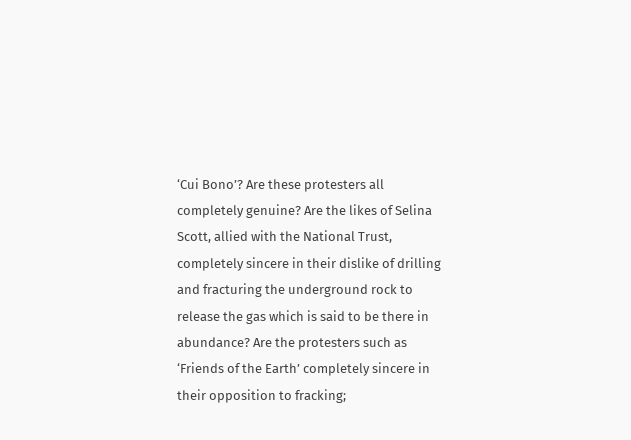‘Cui Bono’? Are these protesters all completely genuine? Are the likes of Selina Scott, allied with the National Trust, completely sincere in their dislike of drilling and fracturing the underground rock to release the gas which is said to be there in abundance? Are the protesters such as ‘Friends of the Earth’ completely sincere in their opposition to fracking;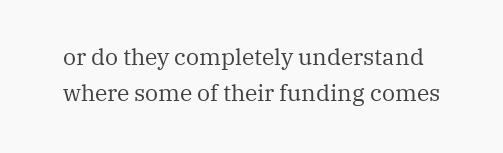or do they completely understand where some of their funding comes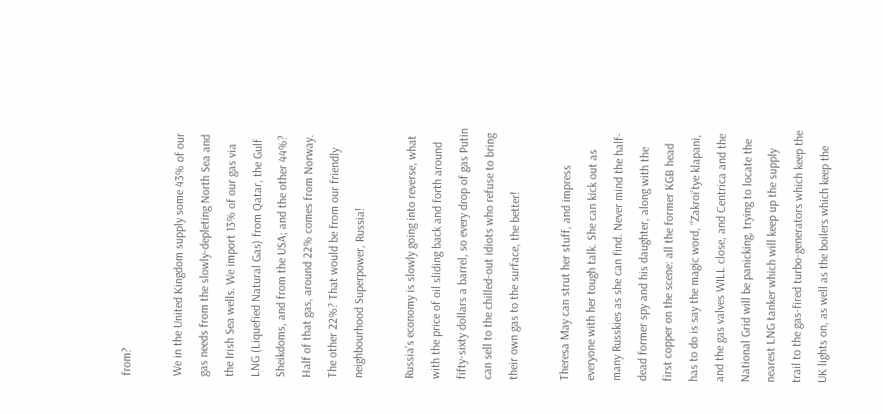from?

We in the United Kingdom supply some 43% of our gas needs from the slowly-depleting North Sea and the Irish Sea wells. We import 13% of our gas via LNG (Liquefied Natural Gas) from Qatar, the Gulf Sheikdoms, and from the USA; and the other 44%? Half of that gas, around 22% comes from Norway. The other 22%? That would be from our friendly neighbourhood Superpower, Russia!

Russia’s economy is slowly going into reverse, what with the price of oil sliding back and forth around fifty-sixty dollars a barrel, so every drop of gas Putin can sell to the chilled-out idiots who refuse to bring their own gas to the surface, the better!

Theresa May can strut her stuff, and impress everyone with her tough talk. She can kick out as many Russkies as she can find. Never mind the half-dead former spy and his daughter, along with the first copper on the scene: all the former KGB head has to do is say the magic word, “Zakroi’tye klapani, and the gas valves WILL close, and Centrica and the National Grid will be panicking, trying to locate the nearest LNG tanker which will keep up the supply trail to the gas-fired turbo-generators which keep the UK lights on, as well as the boilers which keep the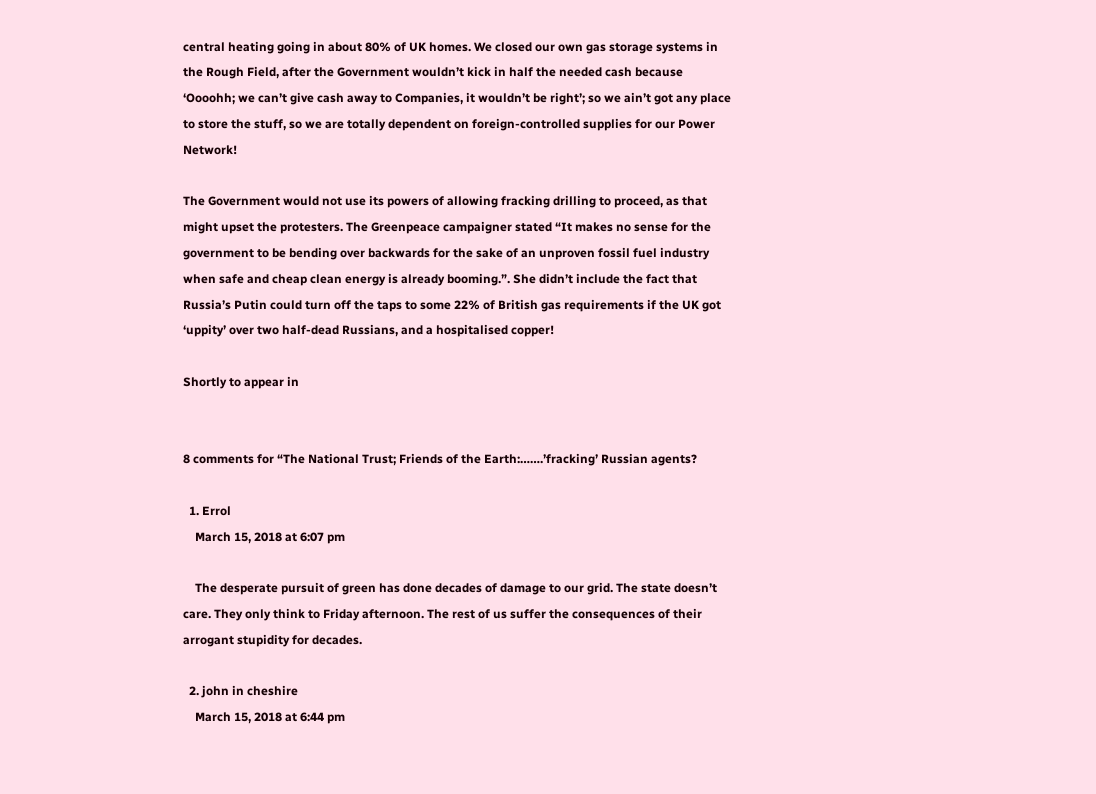central heating going in about 80% of UK homes. We closed our own gas storage systems in the Rough Field, after the Government wouldn’t kick in half the needed cash because ‘Oooohh; we can’t give cash away to Companies, it wouldn’t be right’; so we ain’t got any place to store the stuff, so we are totally dependent on foreign-controlled supplies for our Power Network!

The Government would not use its powers of allowing fracking drilling to proceed, as that might upset the protesters. The Greenpeace campaigner stated “It makes no sense for the government to be bending over backwards for the sake of an unproven fossil fuel industry when safe and cheap clean energy is already booming.”. She didn’t include the fact that Russia’s Putin could turn off the taps to some 22% of British gas requirements if the UK got ‘uppity’ over two half-dead Russians, and a hospitalised copper!

Shortly to appear in


8 comments for “The National Trust; Friends of the Earth:…….’fracking’ Russian agents?

  1. Errol
    March 15, 2018 at 6:07 pm

    The desperate pursuit of green has done decades of damage to our grid. The state doesn’t care. They only think to Friday afternoon. The rest of us suffer the consequences of their arrogant stupidity for decades.

  2. john in cheshire
    March 15, 2018 at 6:44 pm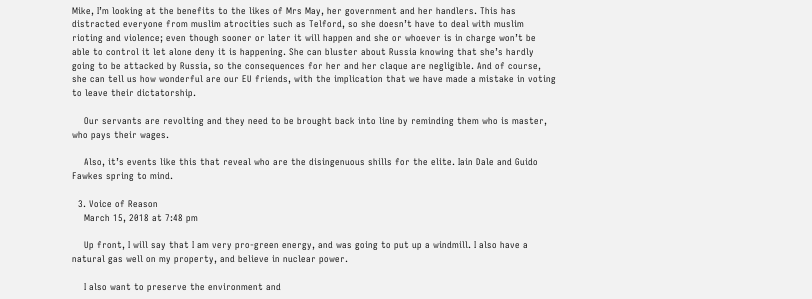Mike, I’m looking at the benefits to the likes of Mrs May, her government and her handlers. This has distracted everyone from muslim atrocities such as Telford, so she doesn’t have to deal with muslim rioting and violence; even though sooner or later it will happen and she or whoever is in charge won’t be able to control it let alone deny it is happening. She can bluster about Russia knowing that she’s hardly going to be attacked by Russia, so the consequences for her and her claque are negligible. And of course, she can tell us how wonderful are our EU friends, with the implication that we have made a mistake in voting to leave their dictatorship.

    Our servants are revolting and they need to be brought back into line by reminding them who is master, who pays their wages.

    Also, it’s events like this that reveal who are the disingenuous shills for the elite. Iain Dale and Guido Fawkes spring to mind.

  3. Voice of Reason
    March 15, 2018 at 7:48 pm

    Up front, I will say that I am very pro-green energy, and was going to put up a windmill. I also have a natural gas well on my property, and believe in nuclear power.

    I also want to preserve the environment and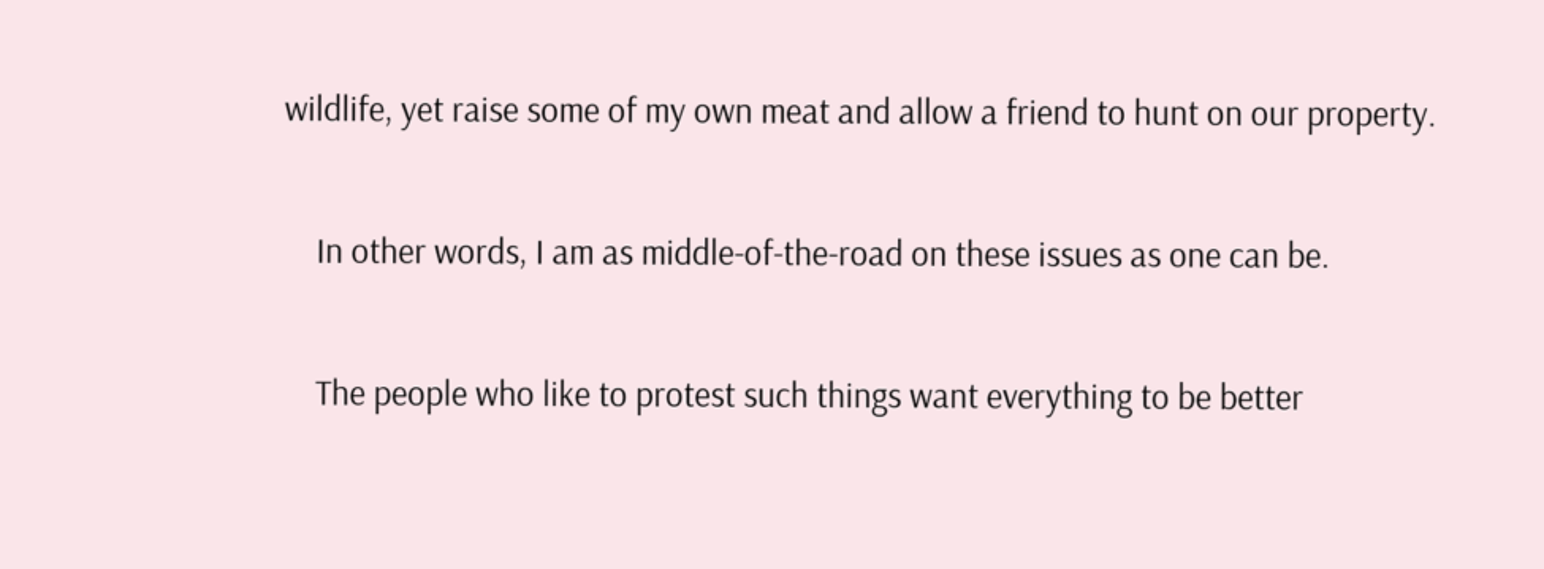wildlife, yet raise some of my own meat and allow a friend to hunt on our property.

    In other words, I am as middle-of-the-road on these issues as one can be.

    The people who like to protest such things want everything to be better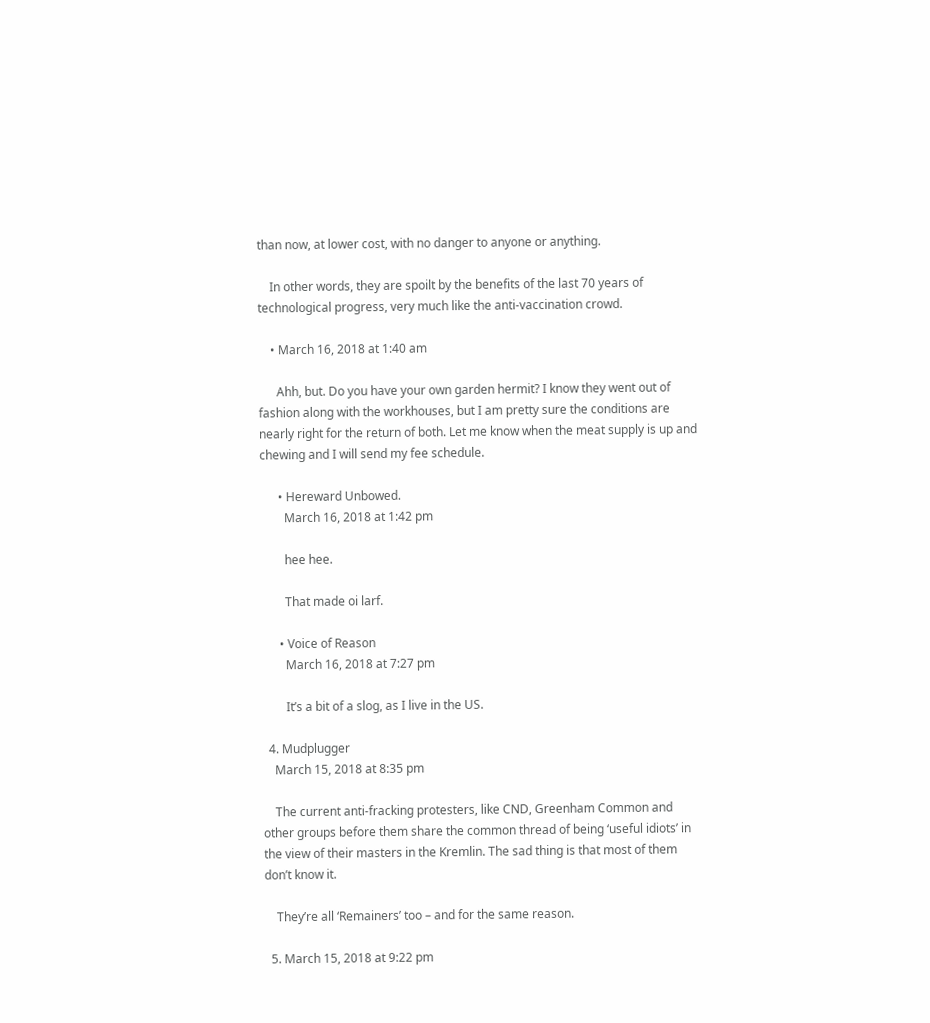than now, at lower cost, with no danger to anyone or anything.

    In other words, they are spoilt by the benefits of the last 70 years of technological progress, very much like the anti-vaccination crowd.

    • March 16, 2018 at 1:40 am

      Ahh, but. Do you have your own garden hermit? I know they went out of fashion along with the workhouses, but I am pretty sure the conditions are nearly right for the return of both. Let me know when the meat supply is up and chewing and I will send my fee schedule.

      • Hereward Unbowed.
        March 16, 2018 at 1:42 pm

        hee hee.

        That made oi larf.

      • Voice of Reason
        March 16, 2018 at 7:27 pm

        It’s a bit of a slog, as I live in the US.

  4. Mudplugger
    March 15, 2018 at 8:35 pm

    The current anti-fracking protesters, like CND, Greenham Common and other groups before them share the common thread of being ‘useful idiots’ in the view of their masters in the Kremlin. The sad thing is that most of them don’t know it.

    They’re all ‘Remainers’ too – and for the same reason.

  5. March 15, 2018 at 9:22 pm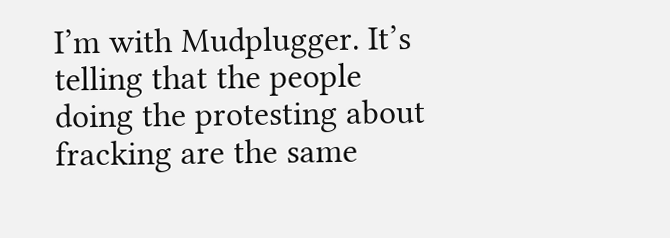I’m with Mudplugger. It’s telling that the people doing the protesting about fracking are the same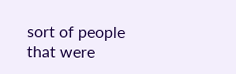sort of people that were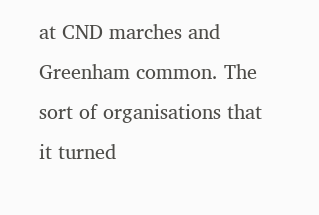at CND marches and Greenham common. The sort of organisations that it turned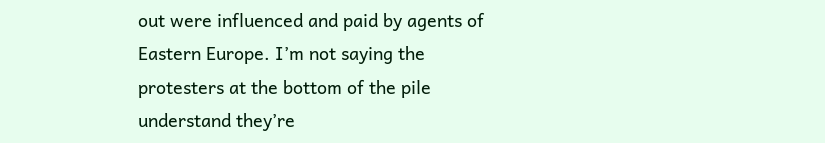out were influenced and paid by agents of Eastern Europe. I’m not saying the protesters at the bottom of the pile understand they’re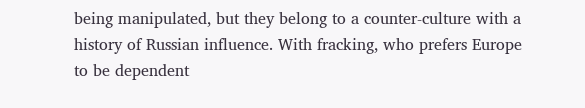being manipulated, but they belong to a counter-culture with a history of Russian influence. With fracking, who prefers Europe to be dependent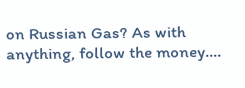on Russian Gas? As with anything, follow the money….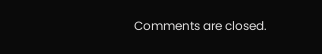Comments are closed.